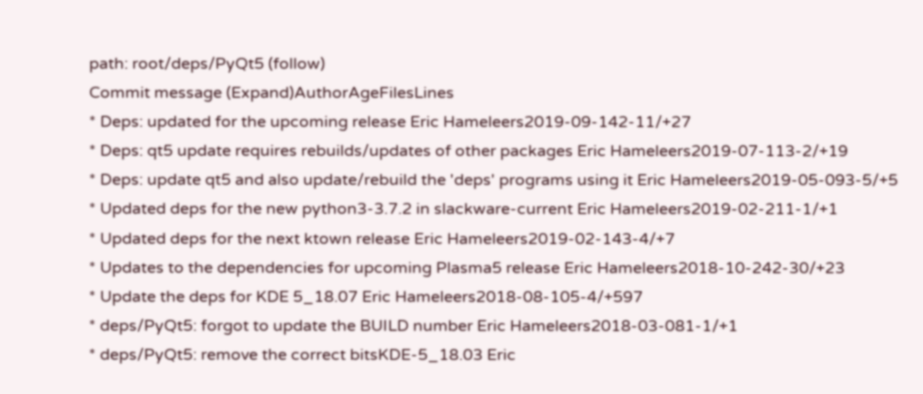path: root/deps/PyQt5 (follow)
Commit message (Expand)AuthorAgeFilesLines
* Deps: updated for the upcoming release Eric Hameleers2019-09-142-11/+27
* Deps: qt5 update requires rebuilds/updates of other packages Eric Hameleers2019-07-113-2/+19
* Deps: update qt5 and also update/rebuild the 'deps' programs using it Eric Hameleers2019-05-093-5/+5
* Updated deps for the new python3-3.7.2 in slackware-current Eric Hameleers2019-02-211-1/+1
* Updated deps for the next ktown release Eric Hameleers2019-02-143-4/+7
* Updates to the dependencies for upcoming Plasma5 release Eric Hameleers2018-10-242-30/+23
* Update the deps for KDE 5_18.07 Eric Hameleers2018-08-105-4/+597
* deps/PyQt5: forgot to update the BUILD number Eric Hameleers2018-03-081-1/+1
* deps/PyQt5: remove the correct bitsKDE-5_18.03 Eric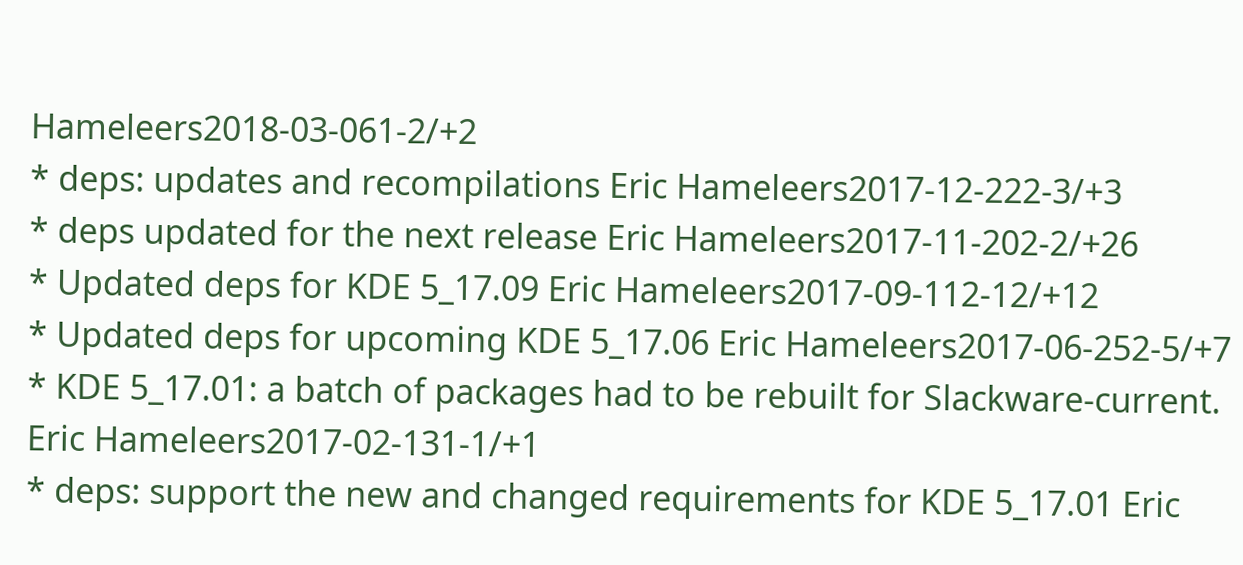Hameleers2018-03-061-2/+2
* deps: updates and recompilations Eric Hameleers2017-12-222-3/+3
* deps updated for the next release Eric Hameleers2017-11-202-2/+26
* Updated deps for KDE 5_17.09 Eric Hameleers2017-09-112-12/+12
* Updated deps for upcoming KDE 5_17.06 Eric Hameleers2017-06-252-5/+7
* KDE 5_17.01: a batch of packages had to be rebuilt for Slackware-current. Eric Hameleers2017-02-131-1/+1
* deps: support the new and changed requirements for KDE 5_17.01 Eric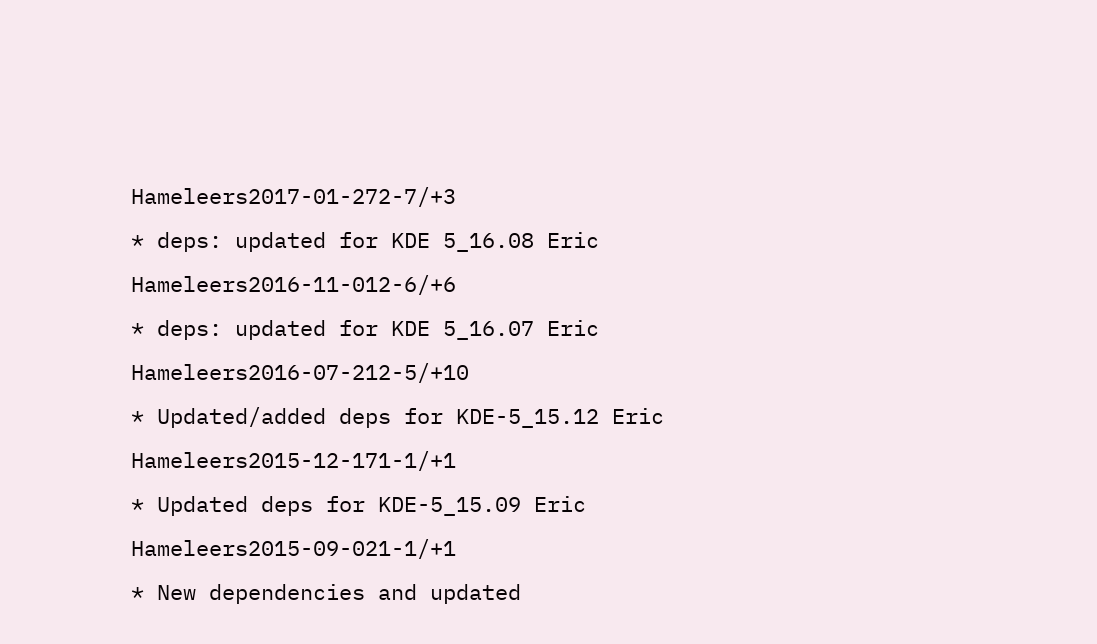Hameleers2017-01-272-7/+3
* deps: updated for KDE 5_16.08 Eric Hameleers2016-11-012-6/+6
* deps: updated for KDE 5_16.07 Eric Hameleers2016-07-212-5/+10
* Updated/added deps for KDE-5_15.12 Eric Hameleers2015-12-171-1/+1
* Updated deps for KDE-5_15.09 Eric Hameleers2015-09-021-1/+1
* New dependencies and updated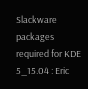Slackware packages required for KDE 5_15.04 : Eric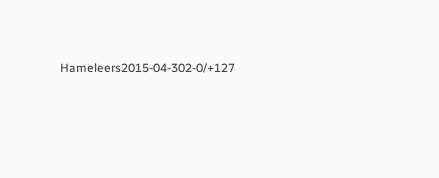Hameleers2015-04-302-0/+127